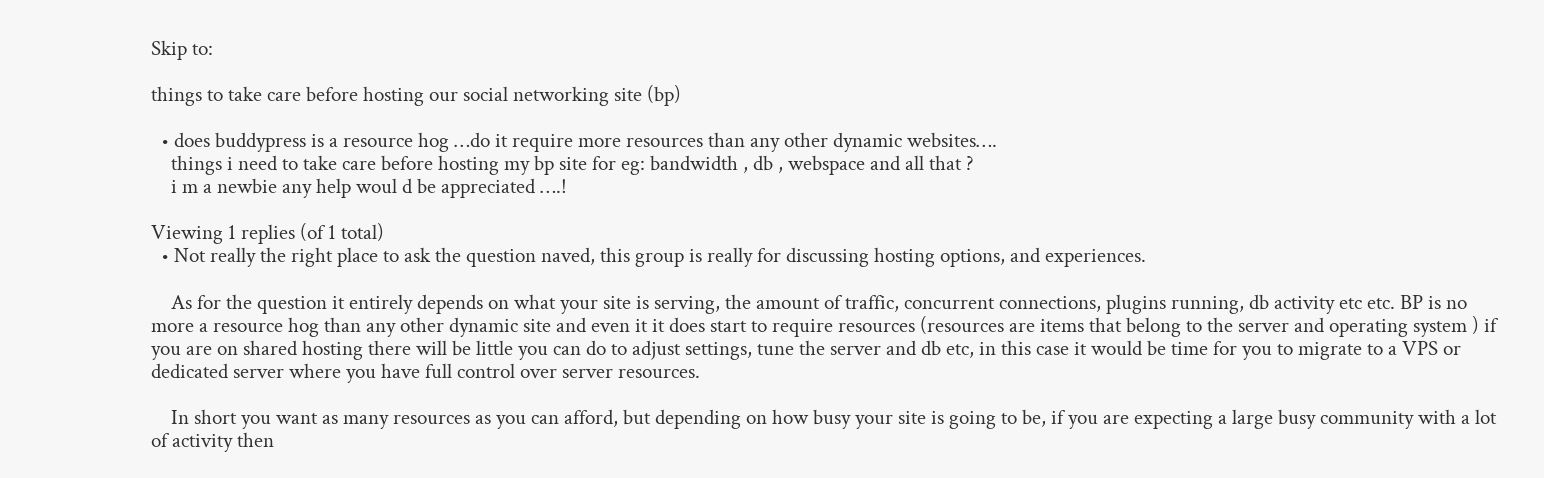Skip to:

things to take care before hosting our social networking site (bp)

  • does buddypress is a resource hog …do it require more resources than any other dynamic websites….
    things i need to take care before hosting my bp site for eg: bandwidth , db , webspace and all that ?
    i m a newbie any help woul d be appreciated ….!

Viewing 1 replies (of 1 total)
  • Not really the right place to ask the question naved, this group is really for discussing hosting options, and experiences.

    As for the question it entirely depends on what your site is serving, the amount of traffic, concurrent connections, plugins running, db activity etc etc. BP is no more a resource hog than any other dynamic site and even it it does start to require resources (resources are items that belong to the server and operating system ) if you are on shared hosting there will be little you can do to adjust settings, tune the server and db etc, in this case it would be time for you to migrate to a VPS or dedicated server where you have full control over server resources.

    In short you want as many resources as you can afford, but depending on how busy your site is going to be, if you are expecting a large busy community with a lot of activity then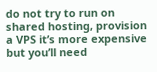do not try to run on shared hosting, provision a VPS it’s more expensive but you’ll need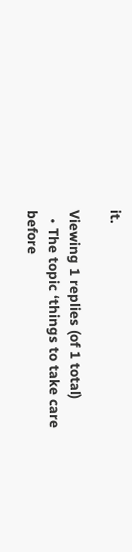it.

Viewing 1 replies (of 1 total)
  • The topic ‘things to take care before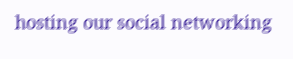hosting our social networking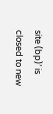site (bp)’ is closed to new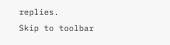replies.
Skip to toolbar